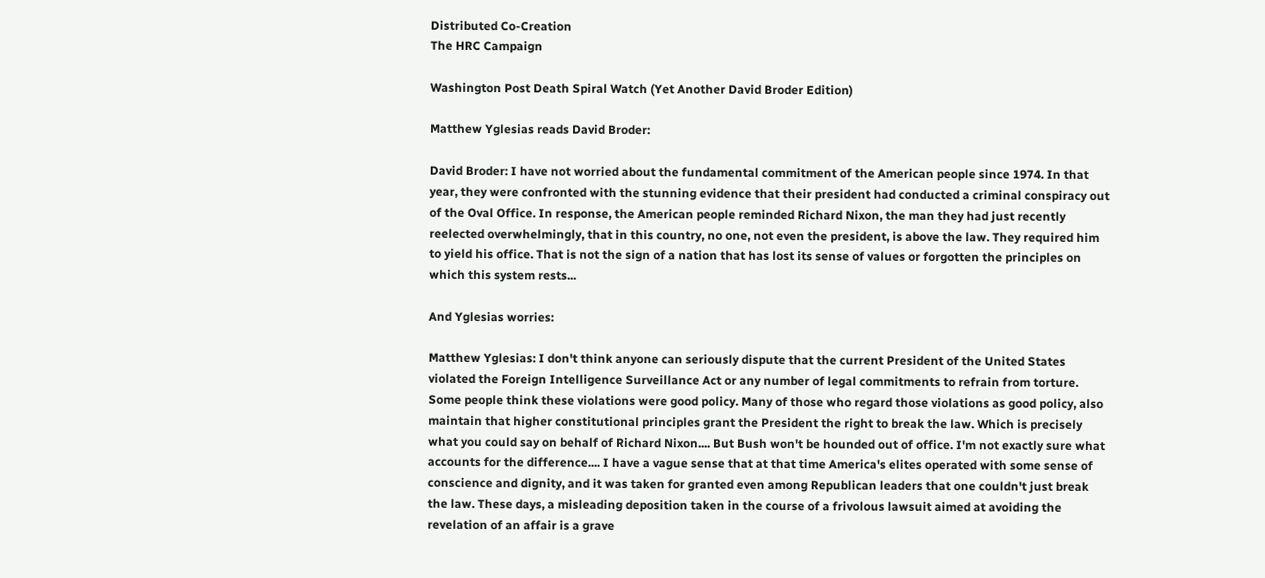Distributed Co-Creation
The HRC Campaign

Washington Post Death Spiral Watch (Yet Another David Broder Edition)

Matthew Yglesias reads David Broder:

David Broder: I have not worried about the fundamental commitment of the American people since 1974. In that year, they were confronted with the stunning evidence that their president had conducted a criminal conspiracy out of the Oval Office. In response, the American people reminded Richard Nixon, the man they had just recently reelected overwhelmingly, that in this country, no one, not even the president, is above the law. They required him to yield his office. That is not the sign of a nation that has lost its sense of values or forgotten the principles on which this system rests...

And Yglesias worries:

Matthew Yglesias: I don't think anyone can seriously dispute that the current President of the United States violated the Foreign Intelligence Surveillance Act or any number of legal commitments to refrain from torture. Some people think these violations were good policy. Many of those who regard those violations as good policy, also maintain that higher constitutional principles grant the President the right to break the law. Which is precisely what you could say on behalf of Richard Nixon.... But Bush won't be hounded out of office. I'm not exactly sure what accounts for the difference.... I have a vague sense that at that time America's elites operated with some sense of conscience and dignity, and it was taken for granted even among Republican leaders that one couldn't just break the law. These days, a misleading deposition taken in the course of a frivolous lawsuit aimed at avoiding the revelation of an affair is a grave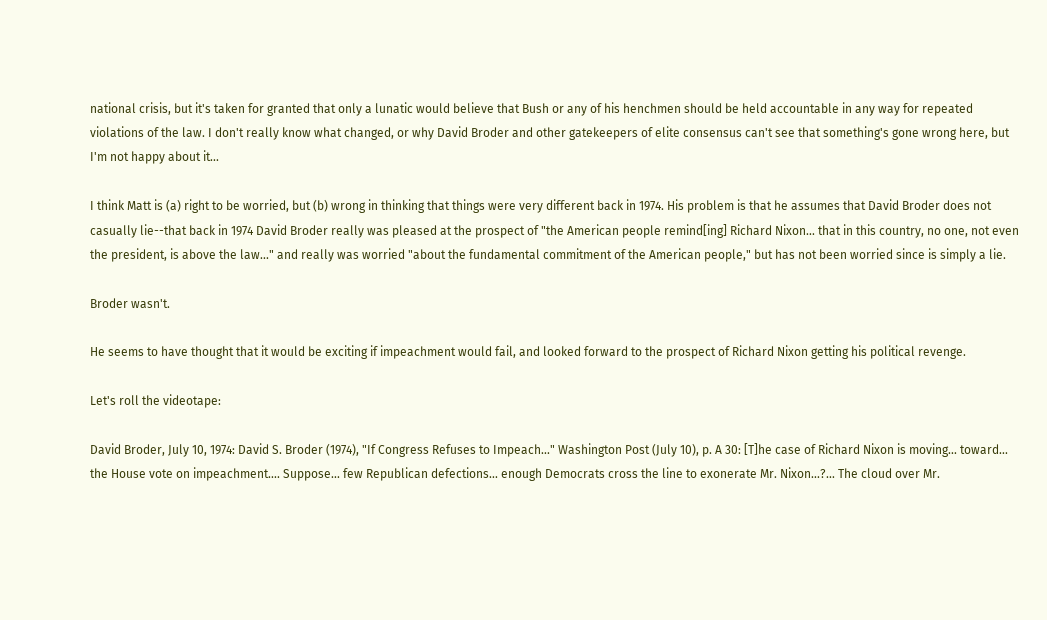national crisis, but it's taken for granted that only a lunatic would believe that Bush or any of his henchmen should be held accountable in any way for repeated violations of the law. I don't really know what changed, or why David Broder and other gatekeepers of elite consensus can't see that something's gone wrong here, but I'm not happy about it...

I think Matt is (a) right to be worried, but (b) wrong in thinking that things were very different back in 1974. His problem is that he assumes that David Broder does not casually lie--that back in 1974 David Broder really was pleased at the prospect of "the American people remind[ing] Richard Nixon... that in this country, no one, not even the president, is above the law..." and really was worried "about the fundamental commitment of the American people," but has not been worried since is simply a lie.

Broder wasn't.

He seems to have thought that it would be exciting if impeachment would fail, and looked forward to the prospect of Richard Nixon getting his political revenge.

Let's roll the videotape:

David Broder, July 10, 1974: David S. Broder (1974), "If Congress Refuses to Impeach..." Washington Post (July 10), p. A 30: [T]he case of Richard Nixon is moving... toward... the House vote on impeachment.... Suppose... few Republican defections... enough Democrats cross the line to exonerate Mr. Nixon...?... The cloud over Mr.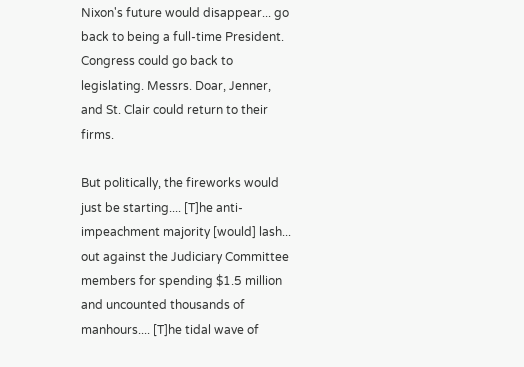Nixon's future would disappear... go back to being a full-time President. Congress could go back to legislating. Messrs. Doar, Jenner, and St. Clair could return to their firms.

But politically, the fireworks would just be starting.... [T]he anti-impeachment majority [would] lash... out against the Judiciary Committee members for spending $1.5 million and uncounted thousands of manhours.... [T]he tidal wave of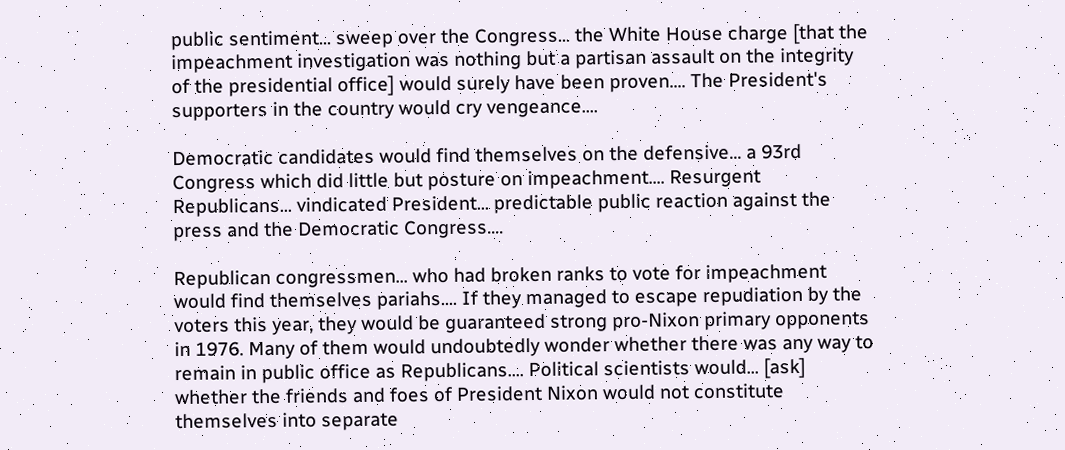public sentiment... sweep over the Congress... the White House charge [that the impeachment investigation was nothing but a partisan assault on the integrity of the presidential office] would surely have been proven.... The President's supporters in the country would cry vengeance....

Democratic candidates would find themselves on the defensive... a 93rd Congress which did little but posture on impeachment.... Resurgent Republicans... vindicated President... predictable public reaction against the press and the Democratic Congress....

Republican congressmen... who had broken ranks to vote for impeachment would find themselves pariahs.... If they managed to escape repudiation by the voters this year, they would be guaranteed strong pro-Nixon primary opponents in 1976. Many of them would undoubtedly wonder whether there was any way to remain in public office as Republicans.... Political scientists would... [ask] whether the friends and foes of President Nixon would not constitute themselves into separate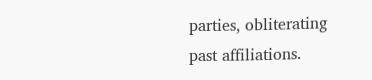parties, obliterating past affiliations.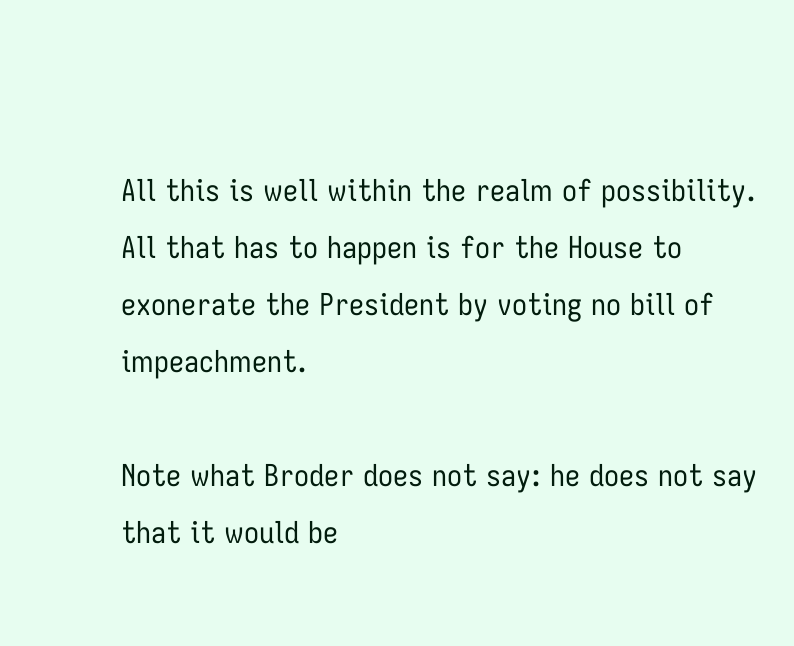All this is well within the realm of possibility. All that has to happen is for the House to exonerate the President by voting no bill of impeachment.

Note what Broder does not say: he does not say that it would be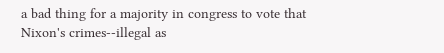a bad thing for a majority in congress to vote that Nixon's crimes--illegal as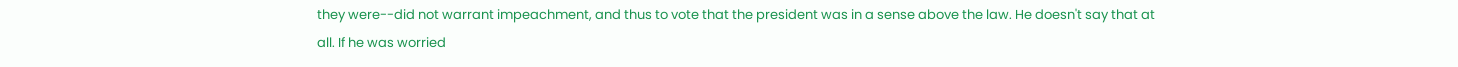they were--did not warrant impeachment, and thus to vote that the president was in a sense above the law. He doesn't say that at all. If he was worried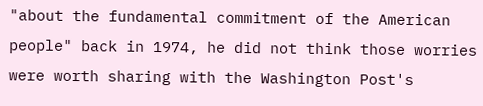"about the fundamental commitment of the American people" back in 1974, he did not think those worries were worth sharing with the Washington Post's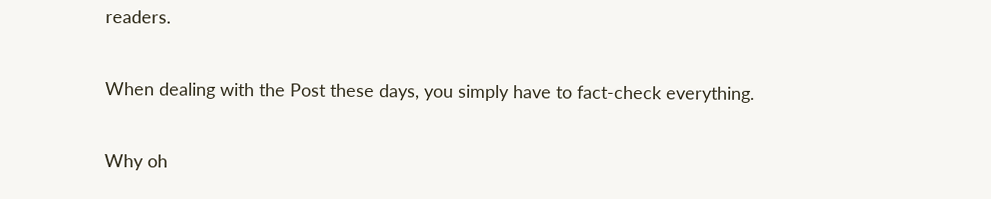readers.

When dealing with the Post these days, you simply have to fact-check everything.

Why oh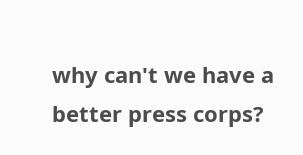why can't we have a better press corps?